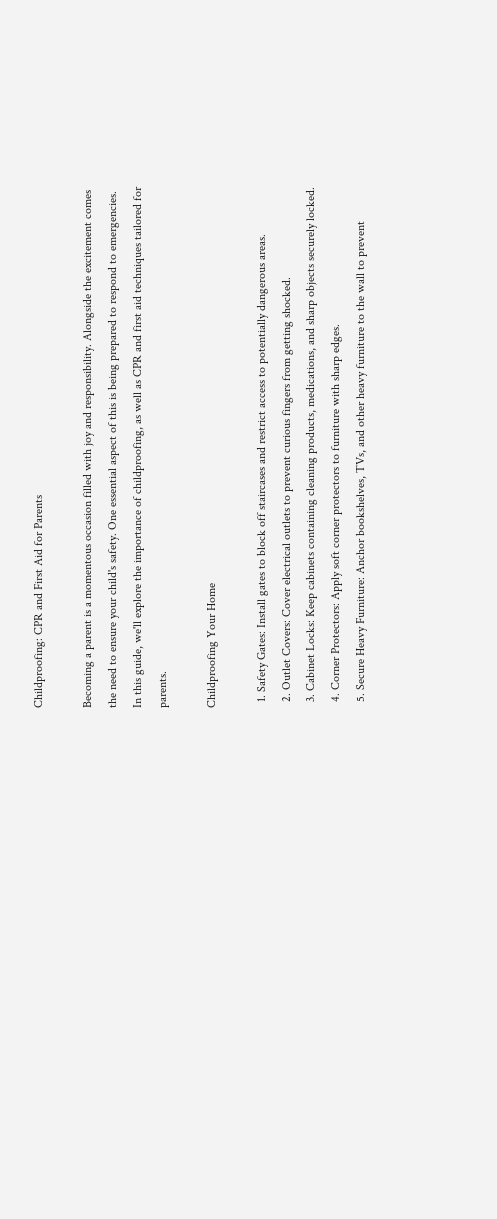Childproofing: CPR and First Aid for Parents

Becoming a parent is a momentous occasion filled with joy and responsibility. Alongside the excitement comes the need to ensure your child's safety. One essential aspect of this is being prepared to respond to emergencies. In this guide, we'll explore the importance of childproofing, as well as CPR and first aid techniques tailored for parents.

Childproofing Your Home

  1. Safety Gates: Install gates to block off staircases and restrict access to potentially dangerous areas.
  2. Outlet Covers: Cover electrical outlets to prevent curious fingers from getting shocked.
  3. Cabinet Locks: Keep cabinets containing cleaning products, medications, and sharp objects securely locked.
  4. Corner Protectors: Apply soft corner protectors to furniture with sharp edges.
  5. Secure Heavy Furniture: Anchor bookshelves, TVs, and other heavy furniture to the wall to prevent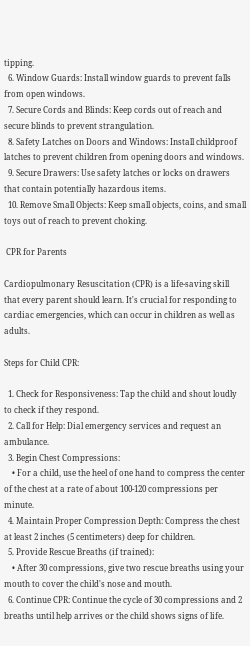tipping.
  6. Window Guards: Install window guards to prevent falls from open windows.
  7. Secure Cords and Blinds: Keep cords out of reach and secure blinds to prevent strangulation.
  8. Safety Latches on Doors and Windows: Install childproof latches to prevent children from opening doors and windows.
  9. Secure Drawers: Use safety latches or locks on drawers that contain potentially hazardous items.
  10. Remove Small Objects: Keep small objects, coins, and small toys out of reach to prevent choking.

 CPR for Parents

Cardiopulmonary Resuscitation (CPR) is a life-saving skill that every parent should learn. It's crucial for responding to cardiac emergencies, which can occur in children as well as adults.

Steps for Child CPR:

  1. Check for Responsiveness: Tap the child and shout loudly to check if they respond.
  2. Call for Help: Dial emergency services and request an ambulance.
  3. Begin Chest Compressions:
    • For a child, use the heel of one hand to compress the center of the chest at a rate of about 100-120 compressions per minute.
  4. Maintain Proper Compression Depth: Compress the chest at least 2 inches (5 centimeters) deep for children.
  5. Provide Rescue Breaths (if trained):
    • After 30 compressions, give two rescue breaths using your mouth to cover the child's nose and mouth.
  6. Continue CPR: Continue the cycle of 30 compressions and 2 breaths until help arrives or the child shows signs of life.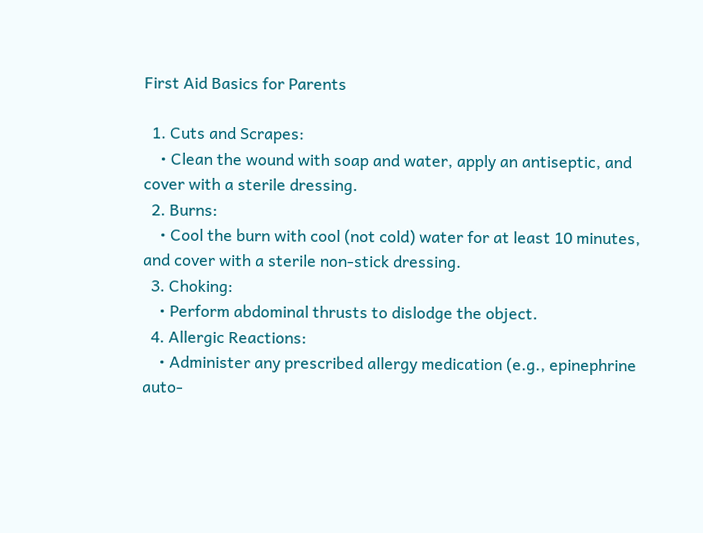First Aid Basics for Parents

  1. Cuts and Scrapes:
    • Clean the wound with soap and water, apply an antiseptic, and cover with a sterile dressing.
  2. Burns:
    • Cool the burn with cool (not cold) water for at least 10 minutes, and cover with a sterile non-stick dressing.
  3. Choking:
    • Perform abdominal thrusts to dislodge the object.
  4. Allergic Reactions:
    • Administer any prescribed allergy medication (e.g., epinephrine auto-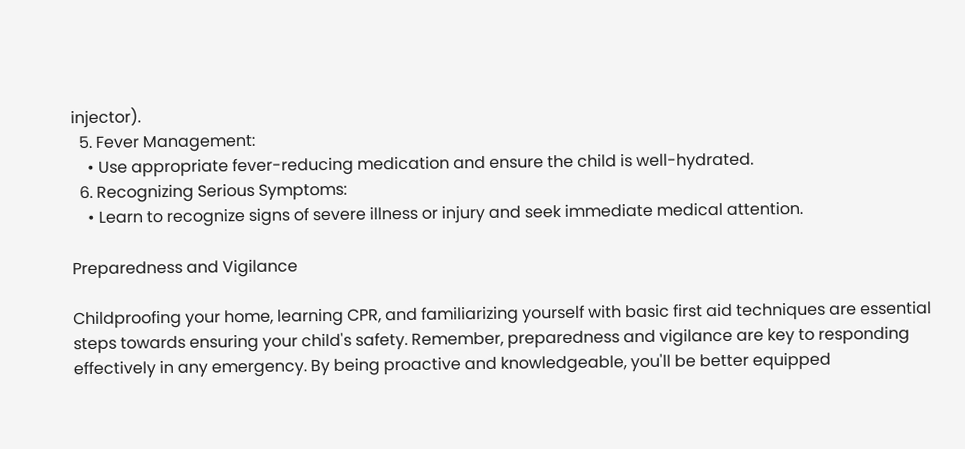injector).
  5. Fever Management:
    • Use appropriate fever-reducing medication and ensure the child is well-hydrated.
  6. Recognizing Serious Symptoms:
    • Learn to recognize signs of severe illness or injury and seek immediate medical attention.

Preparedness and Vigilance

Childproofing your home, learning CPR, and familiarizing yourself with basic first aid techniques are essential steps towards ensuring your child's safety. Remember, preparedness and vigilance are key to responding effectively in any emergency. By being proactive and knowledgeable, you'll be better equipped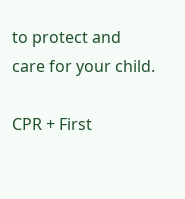to protect and care for your child.

CPR + First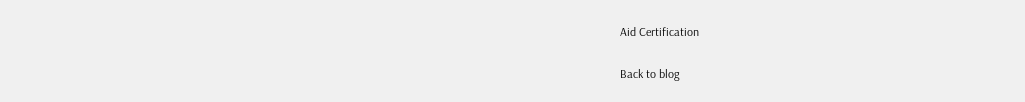Aid Certification

Back to blog